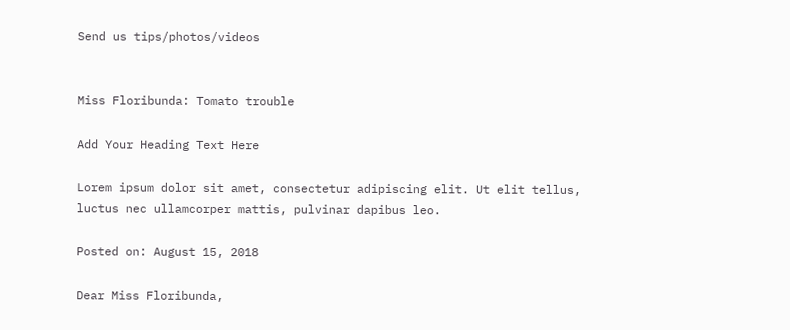Send us tips/photos/videos


Miss Floribunda: Tomato trouble

Add Your Heading Text Here

Lorem ipsum dolor sit amet, consectetur adipiscing elit. Ut elit tellus, luctus nec ullamcorper mattis, pulvinar dapibus leo.

Posted on: August 15, 2018

Dear Miss Floribunda,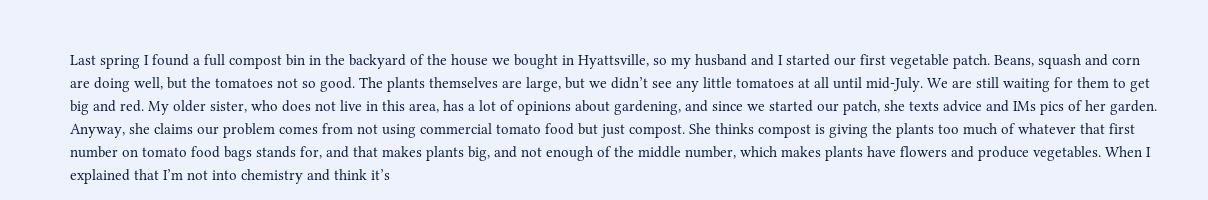Last spring I found a full compost bin in the backyard of the house we bought in Hyattsville, so my husband and I started our first vegetable patch. Beans, squash and corn are doing well, but the tomatoes not so good. The plants themselves are large, but we didn’t see any little tomatoes at all until mid-July. We are still waiting for them to get big and red. My older sister, who does not live in this area, has a lot of opinions about gardening, and since we started our patch, she texts advice and IMs pics of her garden. Anyway, she claims our problem comes from not using commercial tomato food but just compost. She thinks compost is giving the plants too much of whatever that first number on tomato food bags stands for, and that makes plants big, and not enough of the middle number, which makes plants have flowers and produce vegetables. When I explained that I’m not into chemistry and think it’s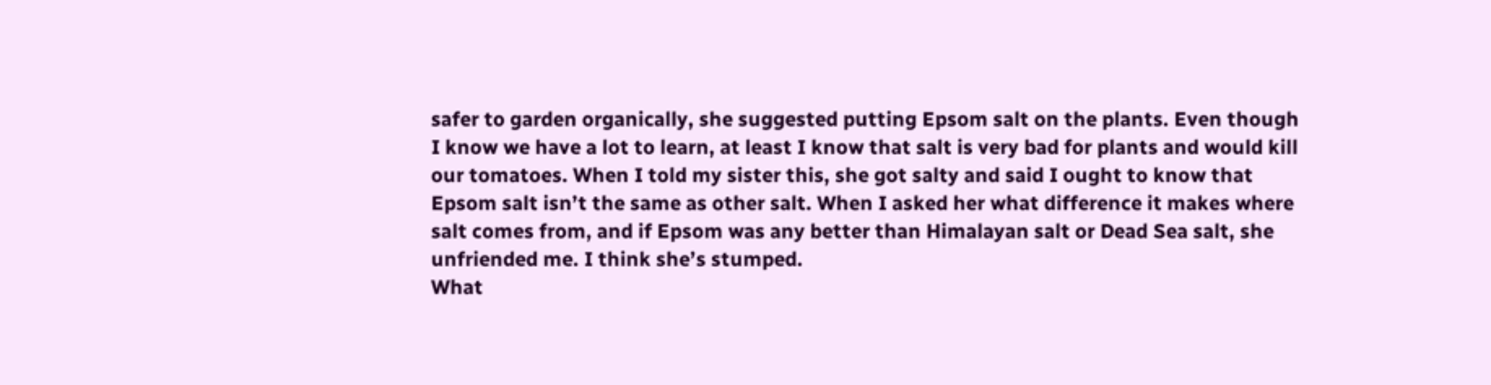safer to garden organically, she suggested putting Epsom salt on the plants. Even though I know we have a lot to learn, at least I know that salt is very bad for plants and would kill our tomatoes. When I told my sister this, she got salty and said I ought to know that Epsom salt isn’t the same as other salt. When I asked her what difference it makes where salt comes from, and if Epsom was any better than Himalayan salt or Dead Sea salt, she unfriended me. I think she’s stumped.
What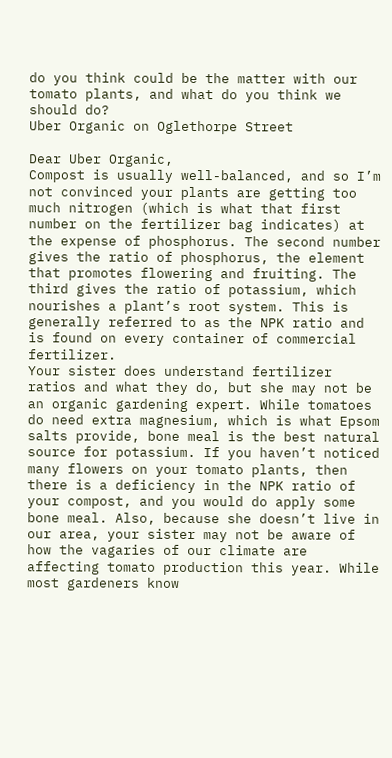do you think could be the matter with our tomato plants, and what do you think we should do?
Uber Organic on Oglethorpe Street

Dear Uber Organic,
Compost is usually well-balanced, and so I’m not convinced your plants are getting too much nitrogen (which is what that first number on the fertilizer bag indicates) at the expense of phosphorus. The second number gives the ratio of phosphorus, the element that promotes flowering and fruiting. The third gives the ratio of potassium, which nourishes a plant’s root system. This is generally referred to as the NPK ratio and is found on every container of commercial fertilizer.
Your sister does understand fertilizer ratios and what they do, but she may not be an organic gardening expert. While tomatoes do need extra magnesium, which is what Epsom salts provide, bone meal is the best natural source for potassium. If you haven’t noticed many flowers on your tomato plants, then there is a deficiency in the NPK ratio of your compost, and you would do apply some bone meal. Also, because she doesn’t live in our area, your sister may not be aware of how the vagaries of our climate are affecting tomato production this year. While most gardeners know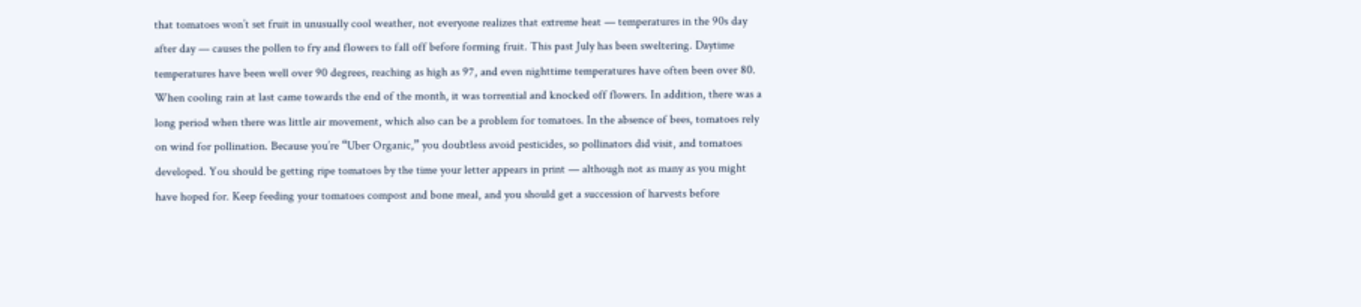that tomatoes won’t set fruit in unusually cool weather, not everyone realizes that extreme heat — temperatures in the 90s day after day — causes the pollen to fry and flowers to fall off before forming fruit. This past July has been sweltering. Daytime temperatures have been well over 90 degrees, reaching as high as 97, and even nighttime temperatures have often been over 80. When cooling rain at last came towards the end of the month, it was torrential and knocked off flowers. In addition, there was a long period when there was little air movement, which also can be a problem for tomatoes. In the absence of bees, tomatoes rely on wind for pollination. Because you’re “Uber Organic,” you doubtless avoid pesticides, so pollinators did visit, and tomatoes developed. You should be getting ripe tomatoes by the time your letter appears in print — although not as many as you might have hoped for. Keep feeding your tomatoes compost and bone meal, and you should get a succession of harvests before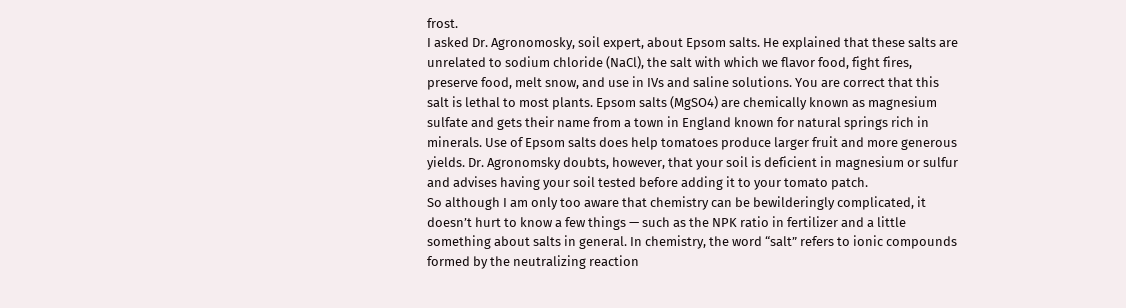frost.
I asked Dr. Agronomosky, soil expert, about Epsom salts. He explained that these salts are unrelated to sodium chloride (NaCl), the salt with which we flavor food, fight fires, preserve food, melt snow, and use in IVs and saline solutions. You are correct that this salt is lethal to most plants. Epsom salts (MgSO4) are chemically known as magnesium sulfate and gets their name from a town in England known for natural springs rich in minerals. Use of Epsom salts does help tomatoes produce larger fruit and more generous yields. Dr. Agronomsky doubts, however, that your soil is deficient in magnesium or sulfur and advises having your soil tested before adding it to your tomato patch.
So although I am only too aware that chemistry can be bewilderingly complicated, it doesn’t hurt to know a few things — such as the NPK ratio in fertilizer and a little something about salts in general. In chemistry, the word “salt” refers to ionic compounds formed by the neutralizing reaction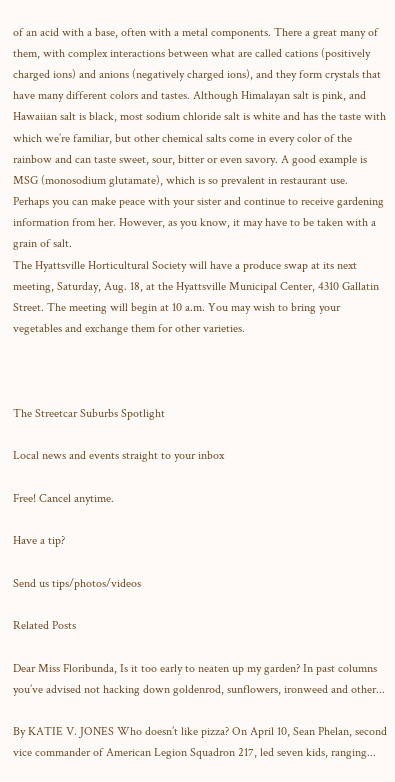of an acid with a base, often with a metal components. There a great many of them, with complex interactions between what are called cations (positively charged ions) and anions (negatively charged ions), and they form crystals that have many different colors and tastes. Although Himalayan salt is pink, and Hawaiian salt is black, most sodium chloride salt is white and has the taste with which we’re familiar, but other chemical salts come in every color of the rainbow and can taste sweet, sour, bitter or even savory. A good example is MSG (monosodium glutamate), which is so prevalent in restaurant use.
Perhaps you can make peace with your sister and continue to receive gardening information from her. However, as you know, it may have to be taken with a grain of salt.
The Hyattsville Horticultural Society will have a produce swap at its next meeting, Saturday, Aug. 18, at the Hyattsville Municipal Center, 4310 Gallatin Street. The meeting will begin at 10 a.m. You may wish to bring your vegetables and exchange them for other varieties.



The Streetcar Suburbs Spotlight

Local news and events straight to your inbox

Free! Cancel anytime.

Have a tip?

Send us tips/photos/videos

Related Posts

Dear Miss Floribunda, Is it too early to neaten up my garden? In past columns you’ve advised not hacking down goldenrod, sunflowers, ironweed and other...

By KATIE V. JONES Who doesn’t like pizza? On April 10, Sean Phelan, second vice commander of American Legion Squadron 217, led seven kids, ranging...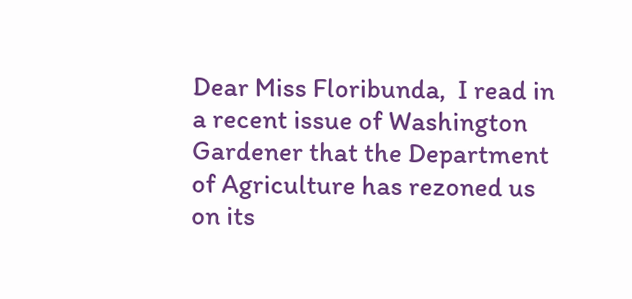Dear Miss Floribunda,  I read in a recent issue of Washington Gardener that the Department of Agriculture has rezoned us on its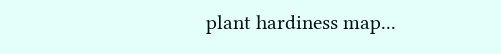plant hardiness map...